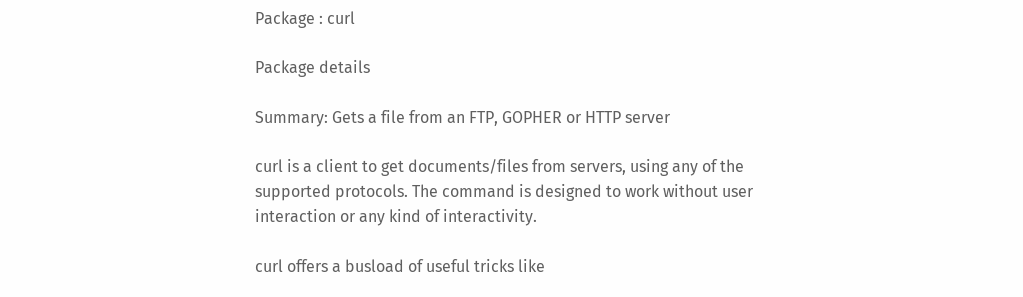Package : curl

Package details

Summary: Gets a file from an FTP, GOPHER or HTTP server

curl is a client to get documents/files from servers, using any of the
supported protocols. The command is designed to work without user
interaction or any kind of interactivity.

curl offers a busload of useful tricks like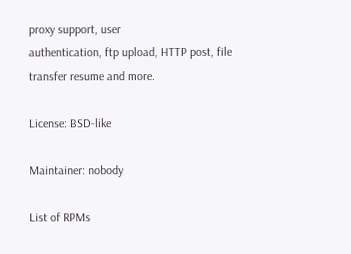proxy support, user
authentication, ftp upload, HTTP post, file transfer resume and more.

License: BSD-like

Maintainer: nobody

List of RPMs